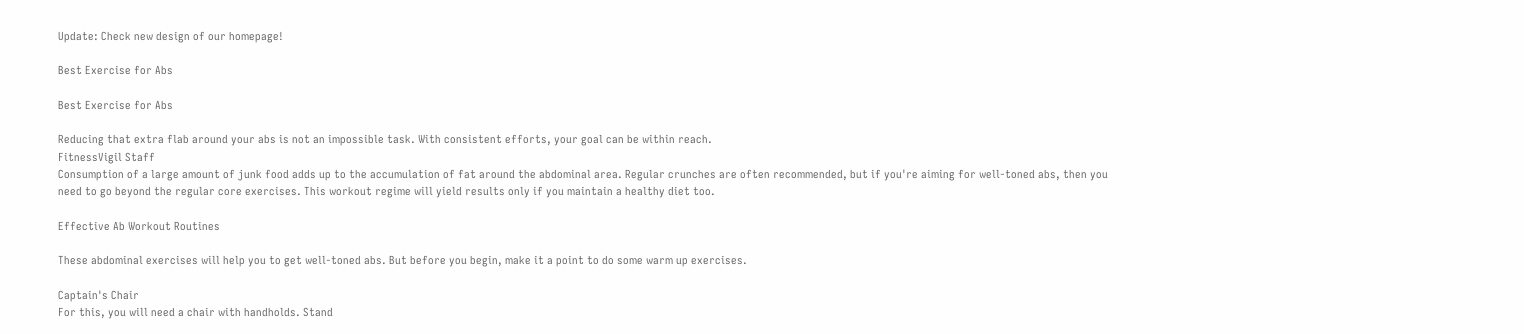Update: Check new design of our homepage!

Best Exercise for Abs

Best Exercise for Abs

Reducing that extra flab around your abs is not an impossible task. With consistent efforts, your goal can be within reach.
FitnessVigil Staff
Consumption of a large amount of junk food adds up to the accumulation of fat around the abdominal area. Regular crunches are often recommended, but if you're aiming for well-toned abs, then you need to go beyond the regular core exercises. This workout regime will yield results only if you maintain a healthy diet too.

Effective Ab Workout Routines

These abdominal exercises will help you to get well-toned abs. But before you begin, make it a point to do some warm up exercises.

Captain's Chair
For this, you will need a chair with handholds. Stand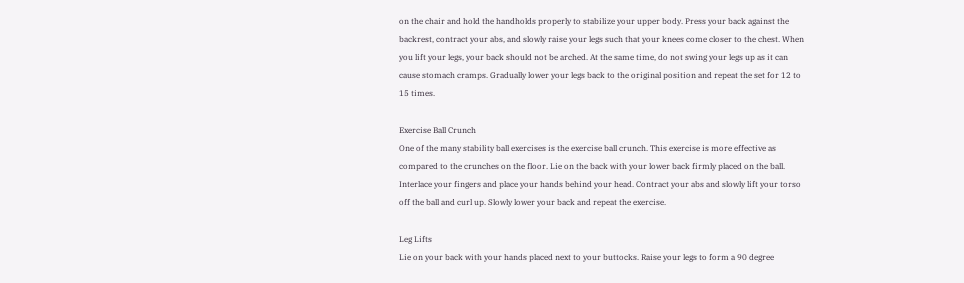on the chair and hold the handholds properly to stabilize your upper body. Press your back against the backrest, contract your abs, and slowly raise your legs such that your knees come closer to the chest. When you lift your legs, your back should not be arched. At the same time, do not swing your legs up as it can cause stomach cramps. Gradually lower your legs back to the original position and repeat the set for 12 to 15 times.

Exercise Ball Crunch
One of the many stability ball exercises is the exercise ball crunch. This exercise is more effective as compared to the crunches on the floor. Lie on the back with your lower back firmly placed on the ball. Interlace your fingers and place your hands behind your head. Contract your abs and slowly lift your torso off the ball and curl up. Slowly lower your back and repeat the exercise.

Leg Lifts
Lie on your back with your hands placed next to your buttocks. Raise your legs to form a 90 degree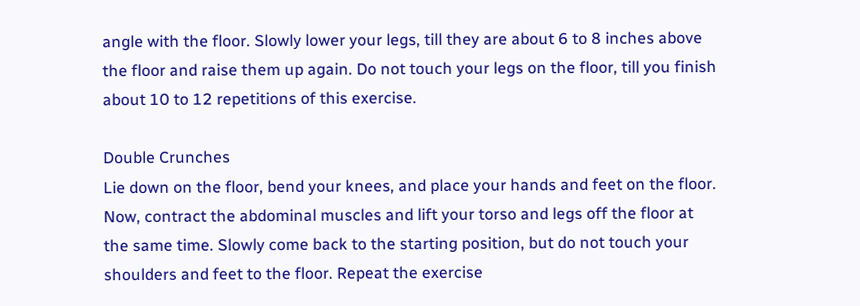angle with the floor. Slowly lower your legs, till they are about 6 to 8 inches above the floor and raise them up again. Do not touch your legs on the floor, till you finish about 10 to 12 repetitions of this exercise.

Double Crunches
Lie down on the floor, bend your knees, and place your hands and feet on the floor. Now, contract the abdominal muscles and lift your torso and legs off the floor at the same time. Slowly come back to the starting position, but do not touch your shoulders and feet to the floor. Repeat the exercise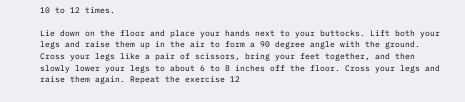10 to 12 times.

Lie down on the floor and place your hands next to your buttocks. Lift both your legs and raise them up in the air to form a 90 degree angle with the ground. Cross your legs like a pair of scissors, bring your feet together, and then slowly lower your legs to about 6 to 8 inches off the floor. Cross your legs and raise them again. Repeat the exercise 12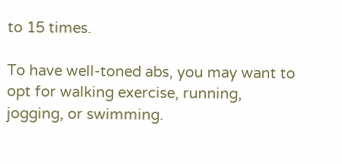to 15 times.

To have well-toned abs, you may want to opt for walking exercise, running, jogging, or swimming.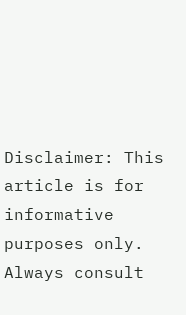Disclaimer: This article is for informative purposes only. Always consult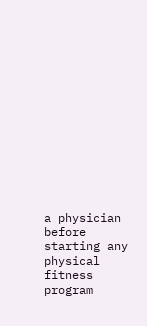a physician before starting any physical fitness program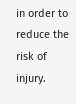in order to reduce the risk of injury.